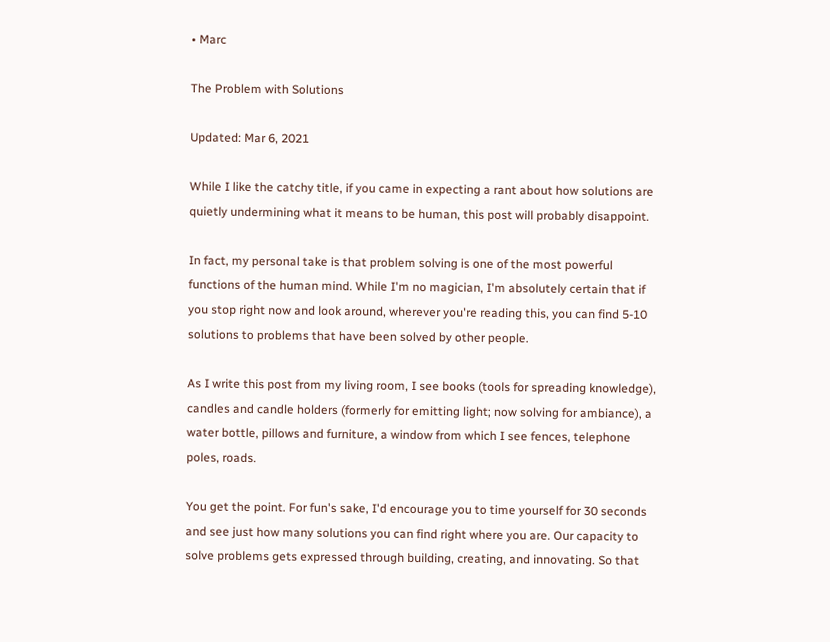• Marc

The Problem with Solutions

Updated: Mar 6, 2021

While I like the catchy title, if you came in expecting a rant about how solutions are quietly undermining what it means to be human, this post will probably disappoint.

In fact, my personal take is that problem solving is one of the most powerful functions of the human mind. While I'm no magician, I'm absolutely certain that if you stop right now and look around, wherever you're reading this, you can find 5-10 solutions to problems that have been solved by other people.

As I write this post from my living room, I see books (tools for spreading knowledge), candles and candle holders (formerly for emitting light; now solving for ambiance), a water bottle, pillows and furniture, a window from which I see fences, telephone poles, roads.

You get the point. For fun's sake, I'd encourage you to time yourself for 30 seconds and see just how many solutions you can find right where you are. Our capacity to solve problems gets expressed through building, creating, and innovating. So that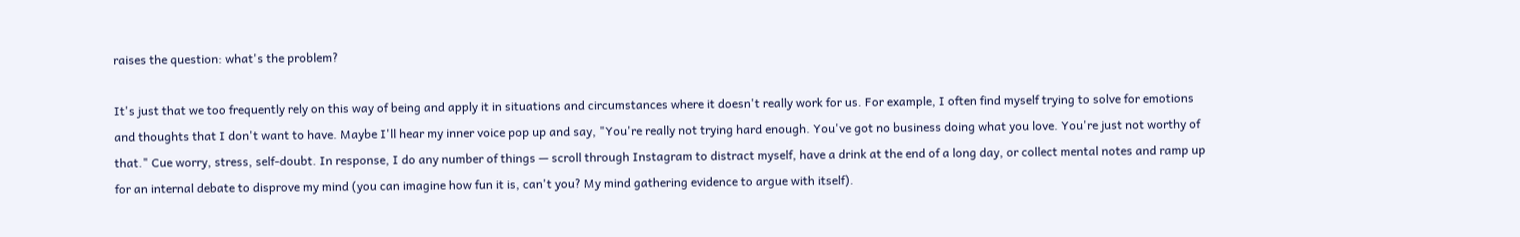raises the question: what's the problem?

It's just that we too frequently rely on this way of being and apply it in situations and circumstances where it doesn't really work for us. For example, I often find myself trying to solve for emotions and thoughts that I don't want to have. Maybe I'll hear my inner voice pop up and say, "You're really not trying hard enough. You've got no business doing what you love. You're just not worthy of that." Cue worry, stress, self-doubt. In response, I do any number of things — scroll through Instagram to distract myself, have a drink at the end of a long day, or collect mental notes and ramp up for an internal debate to disprove my mind (you can imagine how fun it is, can't you? My mind gathering evidence to argue with itself).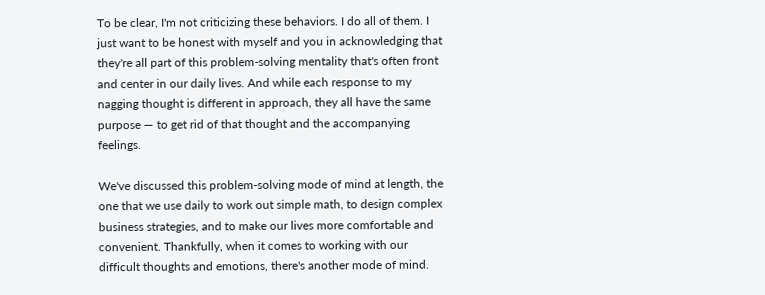To be clear, I'm not criticizing these behaviors. I do all of them. I just want to be honest with myself and you in acknowledging that they're all part of this problem-solving mentality that's often front and center in our daily lives. And while each response to my nagging thought is different in approach, they all have the same purpose — to get rid of that thought and the accompanying feelings.

We've discussed this problem-solving mode of mind at length, the one that we use daily to work out simple math, to design complex business strategies, and to make our lives more comfortable and convenient. Thankfully, when it comes to working with our difficult thoughts and emotions, there's another mode of mind.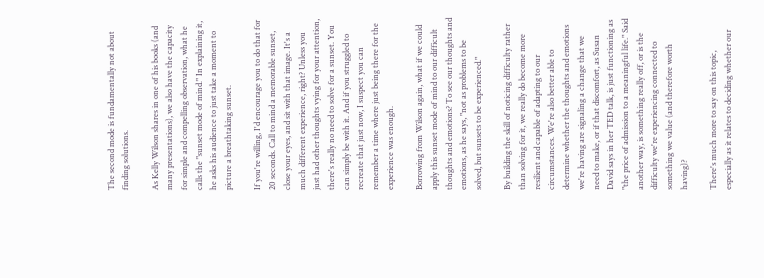The second mode is fundamentally not about finding solutions.

As Kelly Wilson shares in one of his books (and many presentations), we also have the capacity for simple and compelling observation, what he calls the "sunset mode of mind." In explaining it, he asks his audience to just take a moment to picture a breathtaking sunset.

If you're willing, I'd encourage you to do that for 20 seconds. Call to mind a memorable sunset, close your eyes, and sit with that image. It's a much different experience, right? Unless you just had other thoughts vying for your attention, there's really no need to solve for a sunset. You can simply be with it. And if you struggled to recreate that just now, I suspect you can remember a time where just being there for the experience was enough.

Borrowing from Wilson again, what if we could apply this sunset mode of mind to our difficult thoughts and emotions? To see our thoughts and emotions, as he says, "not as problems to be solved, but sunsets to be experienced."

By building the skill of noticing difficulty rather than solving for it, we really do become more resilient and capable of adapting to our circumstances. We're also better able to determine whether the thoughts and emotions we're having are signaling a change that we need to make, or if that discomfort, as Susan David says in her TED talk, is just functioning as "the price of admission to a meaningful life." Said another way, is something really off, or is the difficulty we're experiencing connected to something we value (and therefore worth having)?

There's much more to say on this topic, especially as it relates to deciding whether our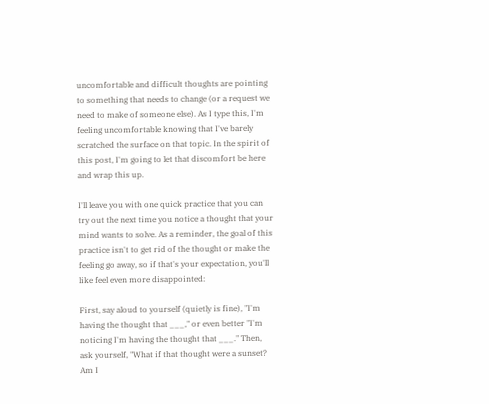uncomfortable and difficult thoughts are pointing to something that needs to change (or a request we need to make of someone else). As I type this, I'm feeling uncomfortable knowing that I've barely scratched the surface on that topic. In the spirit of this post, I'm going to let that discomfort be here and wrap this up.

I'll leave you with one quick practice that you can try out the next time you notice a thought that your mind wants to solve. As a reminder, the goal of this practice isn't to get rid of the thought or make the feeling go away, so if that's your expectation, you'll like feel even more disappointed:

First, say aloud to yourself (quietly is fine), "I'm having the thought that ___," or even better "I'm noticing I'm having the thought that ___." Then, ask yourself, "What if that thought were a sunset? Am I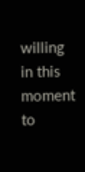willing in this moment to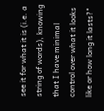see it for what it is (i.e. a string of words), knowing that I have minimal control over what it looks like or how long it lasts?"